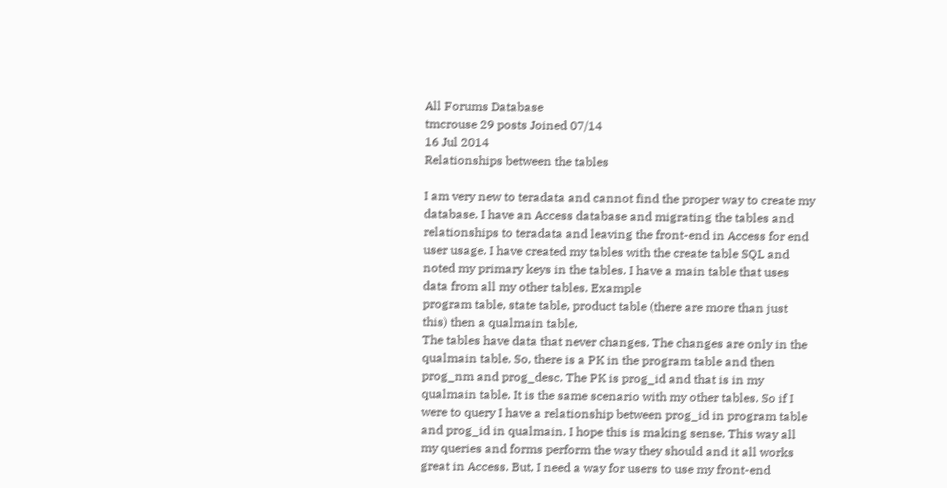All Forums Database
tmcrouse 29 posts Joined 07/14
16 Jul 2014
Relationships between the tables

I am very new to teradata and cannot find the proper way to create my database. I have an Access database and migrating the tables and relationships to teradata and leaving the front-end in Access for end user usage. I have created my tables with the create table SQL and noted my primary keys in the tables. I have a main table that uses data from all my other tables. Example
program table, state table, product table (there are more than just this) then a qualmain table.
The tables have data that never changes. The changes are only in the qualmain table. So, there is a PK in the program table and then prog_nm and prog_desc. The PK is prog_id and that is in my qualmain table. It is the same scenario with my other tables. So if I were to query I have a relationship between prog_id in program table and prog_id in qualmain. I hope this is making sense. This way all my queries and forms perform the way they should and it all works great in Access. But, I need a way for users to use my front-end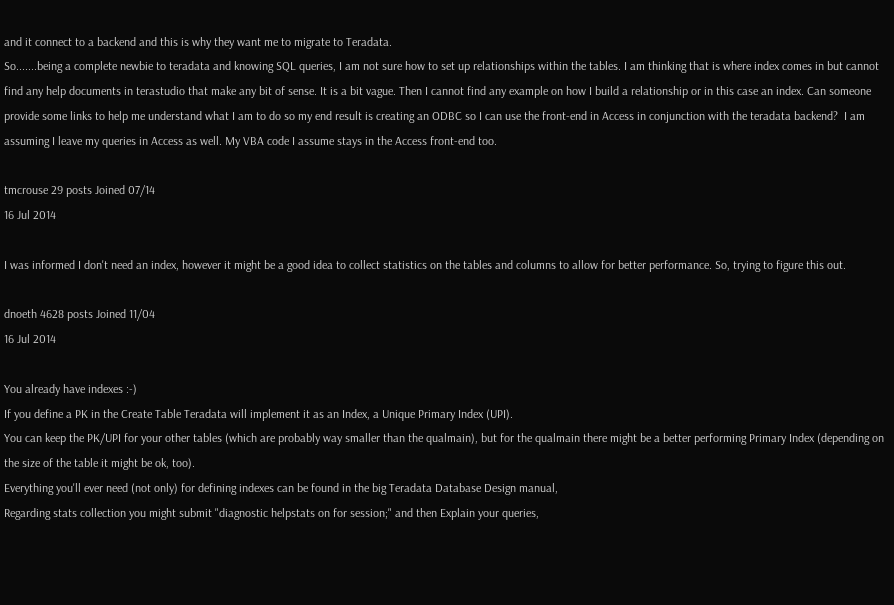and it connect to a backend and this is why they want me to migrate to Teradata.
So.......being a complete newbie to teradata and knowing SQL queries, I am not sure how to set up relationships within the tables. I am thinking that is where index comes in but cannot find any help documents in terastudio that make any bit of sense. It is a bit vague. Then I cannot find any example on how I build a relationship or in this case an index. Can someone provide some links to help me understand what I am to do so my end result is creating an ODBC so I can use the front-end in Access in conjunction with the teradata backend?  I am assuming I leave my queries in Access as well. My VBA code I assume stays in the Access front-end too.

tmcrouse 29 posts Joined 07/14
16 Jul 2014

I was informed I don't need an index, however it might be a good idea to collect statistics on the tables and columns to allow for better performance. So, trying to figure this out.

dnoeth 4628 posts Joined 11/04
16 Jul 2014

You already have indexes :-)
If you define a PK in the Create Table Teradata will implement it as an Index, a Unique Primary Index (UPI).
You can keep the PK/UPI for your other tables (which are probably way smaller than the qualmain), but for the qualmain there might be a better performing Primary Index (depending on the size of the table it might be ok, too).
Everything you'll ever need (not only) for defining indexes can be found in the big Teradata Database Design manual,
Regarding stats collection you might submit "diagnostic helpstats on for session;" and then Explain your queries,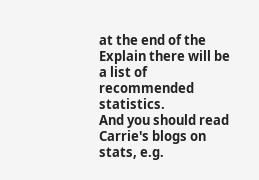at the end of the Explain there will be a list of recommended statistics.
And you should read Carrie's blogs on stats, e.g.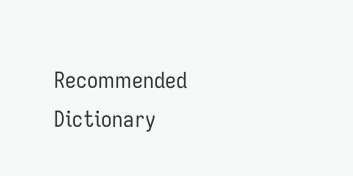Recommended Dictionary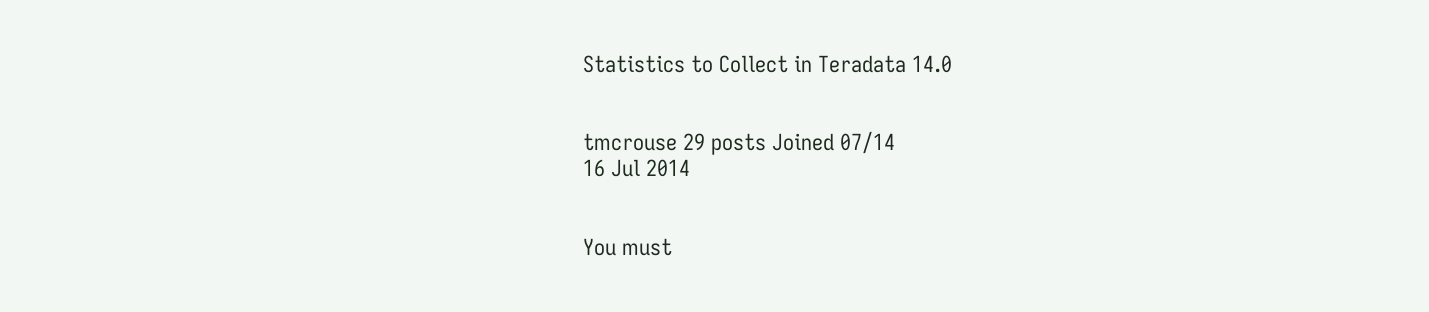Statistics to Collect in Teradata 14.0


tmcrouse 29 posts Joined 07/14
16 Jul 2014


You must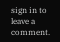sign in to leave a comment.